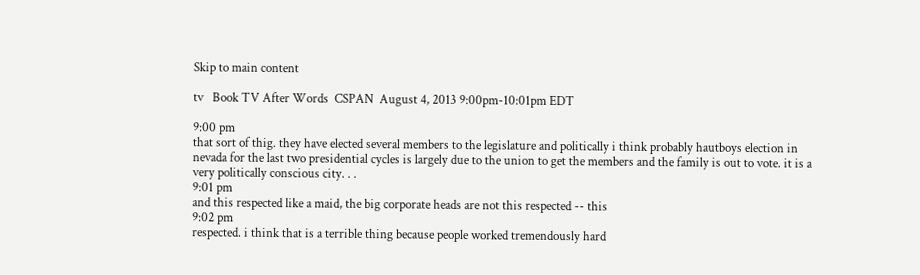Skip to main content

tv   Book TV After Words  CSPAN  August 4, 2013 9:00pm-10:01pm EDT

9:00 pm
that sort of thig. they have elected several members to the legislature and politically i think probably hautboys election in nevada for the last two presidential cycles is largely due to the union to get the members and the family is out to vote. it is a very politically conscious city. . .
9:01 pm
and this respected like a maid, the big corporate heads are not this respected -- this
9:02 pm
respected. i think that is a terrible thing because people worked tremendously hard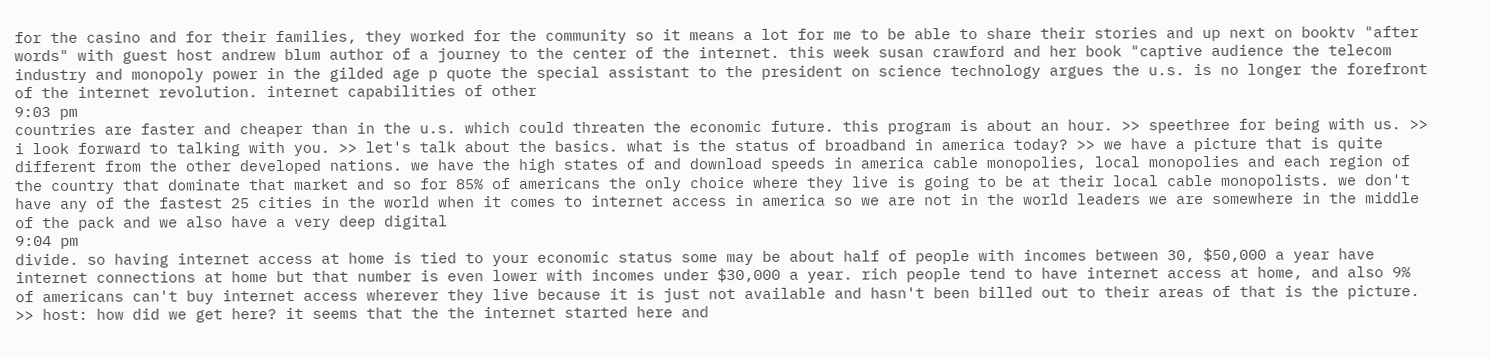for the casino and for their families, they worked for the community so it means a lot for me to be able to share their stories and up next on booktv "after words" with guest host andrew blum author of a journey to the center of the internet. this week susan crawford and her book "captive audience the telecom industry and monopoly power in the gilded age p quote the special assistant to the president on science technology argues the u.s. is no longer the forefront of the internet revolution. internet capabilities of other
9:03 pm
countries are faster and cheaper than in the u.s. which could threaten the economic future. this program is about an hour. >> speethree for being with us. >> i look forward to talking with you. >> let's talk about the basics. what is the status of broadband in america today? >> we have a picture that is quite different from the other developed nations. we have the high states of and download speeds in america cable monopolies, local monopolies and each region of the country that dominate that market and so for 85% of americans the only choice where they live is going to be at their local cable monopolists. we don't have any of the fastest 25 cities in the world when it comes to internet access in america so we are not in the world leaders we are somewhere in the middle of the pack and we also have a very deep digital
9:04 pm
divide. so having internet access at home is tied to your economic status some may be about half of people with incomes between 30, $50,000 a year have internet connections at home but that number is even lower with incomes under $30,000 a year. rich people tend to have internet access at home, and also 9% of americans can't buy internet access wherever they live because it is just not available and hasn't been billed out to their areas of that is the picture. >> host: how did we get here? it seems that the the internet started here and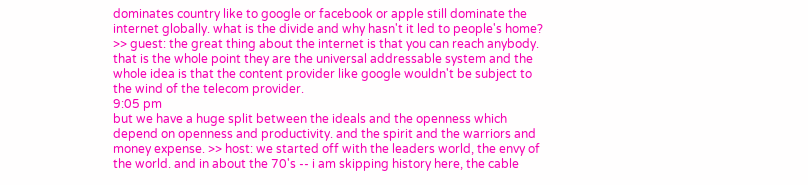dominates country like to google or facebook or apple still dominate the internet globally. what is the divide and why hasn't it led to people's home? >> guest: the great thing about the internet is that you can reach anybody. that is the whole point they are the universal addressable system and the whole idea is that the content provider like google wouldn't be subject to the wind of the telecom provider.
9:05 pm
but we have a huge split between the ideals and the openness which depend on openness and productivity. and the spirit and the warriors and money expense. >> host: we started off with the leaders world, the envy of the world. and in about the 70's -- i am skipping history here, the cable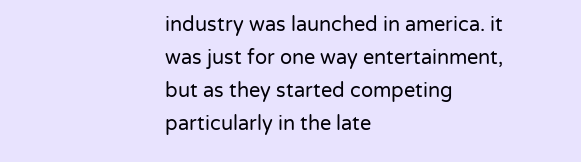industry was launched in america. it was just for one way entertainment, but as they started competing particularly in the late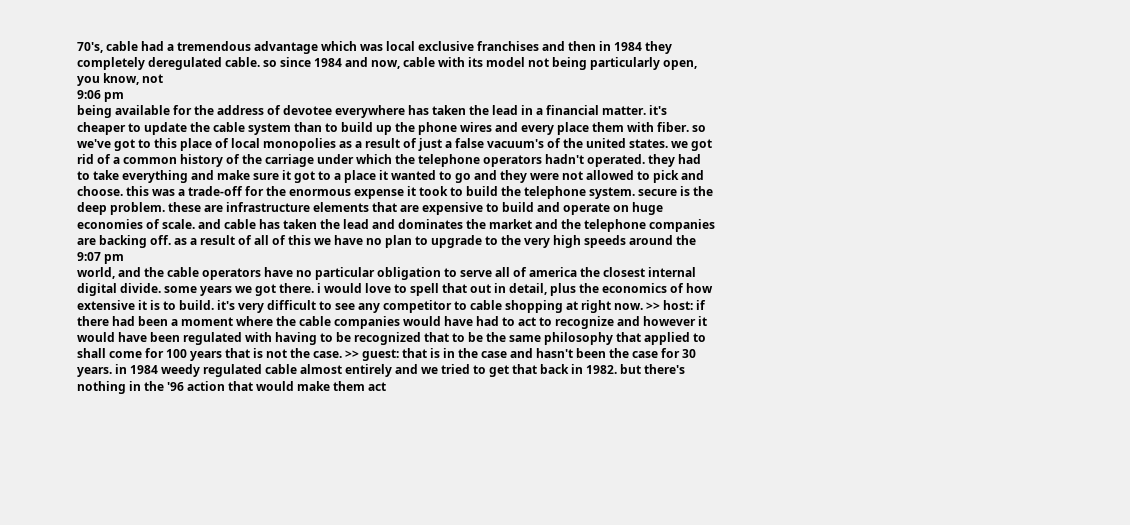70's, cable had a tremendous advantage which was local exclusive franchises and then in 1984 they completely deregulated cable. so since 1984 and now, cable with its model not being particularly open, you know, not
9:06 pm
being available for the address of devotee everywhere has taken the lead in a financial matter. it's cheaper to update the cable system than to build up the phone wires and every place them with fiber. so we've got to this place of local monopolies as a result of just a false vacuum's of the united states. we got rid of a common history of the carriage under which the telephone operators hadn't operated. they had to take everything and make sure it got to a place it wanted to go and they were not allowed to pick and choose. this was a trade-off for the enormous expense it took to build the telephone system. secure is the deep problem. these are infrastructure elements that are expensive to build and operate on huge economies of scale. and cable has taken the lead and dominates the market and the telephone companies are backing off. as a result of all of this we have no plan to upgrade to the very high speeds around the
9:07 pm
world, and the cable operators have no particular obligation to serve all of america the closest internal digital divide. some years we got there. i would love to spell that out in detail, plus the economics of how extensive it is to build. it's very difficult to see any competitor to cable shopping at right now. >> host: if there had been a moment where the cable companies would have had to act to recognize and however it would have been regulated with having to be recognized that to be the same philosophy that applied to shall come for 100 years that is not the case. >> guest: that is in the case and hasn't been the case for 30 years. in 1984 weedy regulated cable almost entirely and we tried to get that back in 1982. but there's nothing in the '96 action that would make them act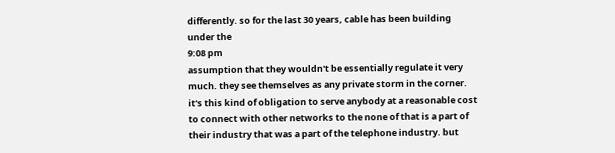differently. so for the last 30 years, cable has been building under the
9:08 pm
assumption that they wouldn't be essentially regulate it very much. they see themselves as any private storm in the corner. it's this kind of obligation to serve anybody at a reasonable cost to connect with other networks to the none of that is a part of their industry that was a part of the telephone industry. but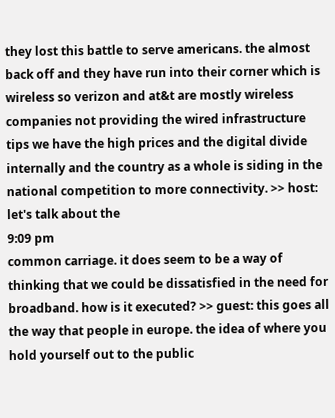they lost this battle to serve americans. the almost back off and they have run into their corner which is wireless so verizon and at&t are mostly wireless companies not providing the wired infrastructure tips we have the high prices and the digital divide internally and the country as a whole is siding in the national competition to more connectivity. >> host: let's talk about the
9:09 pm
common carriage. it does seem to be a way of thinking that we could be dissatisfied in the need for broadband. how is it executed? >> guest: this goes all the way that people in europe. the idea of where you hold yourself out to the public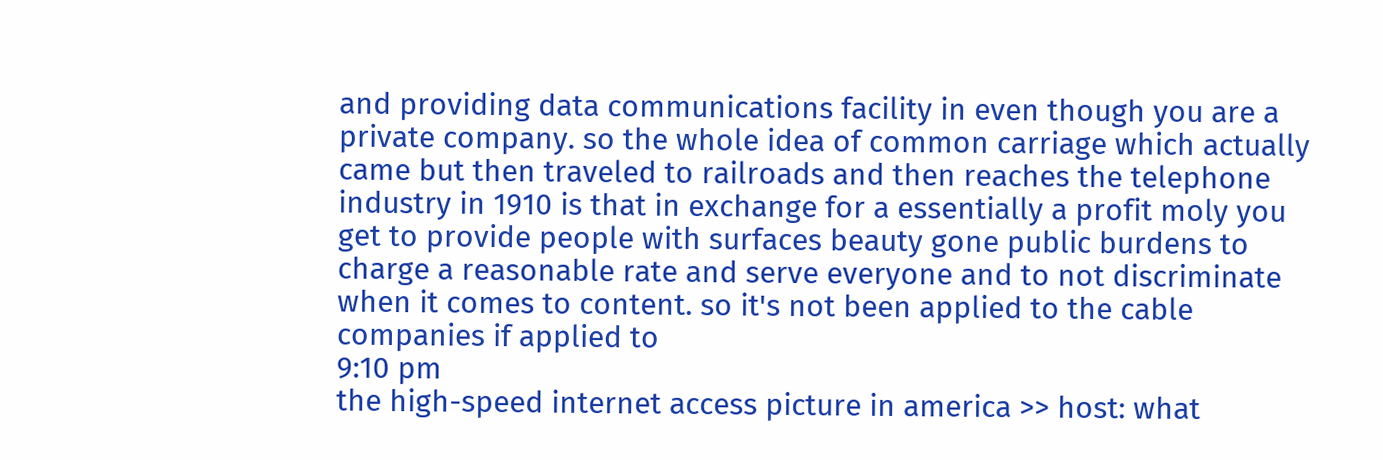and providing data communications facility in even though you are a private company. so the whole idea of common carriage which actually came but then traveled to railroads and then reaches the telephone industry in 1910 is that in exchange for a essentially a profit moly you get to provide people with surfaces beauty gone public burdens to charge a reasonable rate and serve everyone and to not discriminate when it comes to content. so it's not been applied to the cable companies if applied to
9:10 pm
the high-speed internet access picture in america >> host: what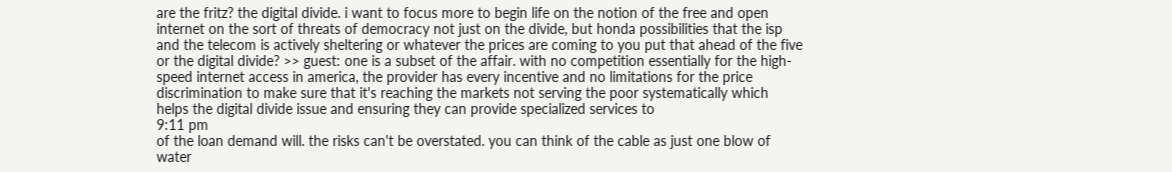are the fritz? the digital divide. i want to focus more to begin life on the notion of the free and open internet on the sort of threats of democracy not just on the divide, but honda possibilities that the isp and the telecom is actively sheltering or whatever the prices are coming to you put that ahead of the five or the digital divide? >> guest: one is a subset of the affair. with no competition essentially for the high-speed internet access in america, the provider has every incentive and no limitations for the price discrimination to make sure that it's reaching the markets not serving the poor systematically which helps the digital divide issue and ensuring they can provide specialized services to
9:11 pm
of the loan demand will. the risks can't be overstated. you can think of the cable as just one blow of water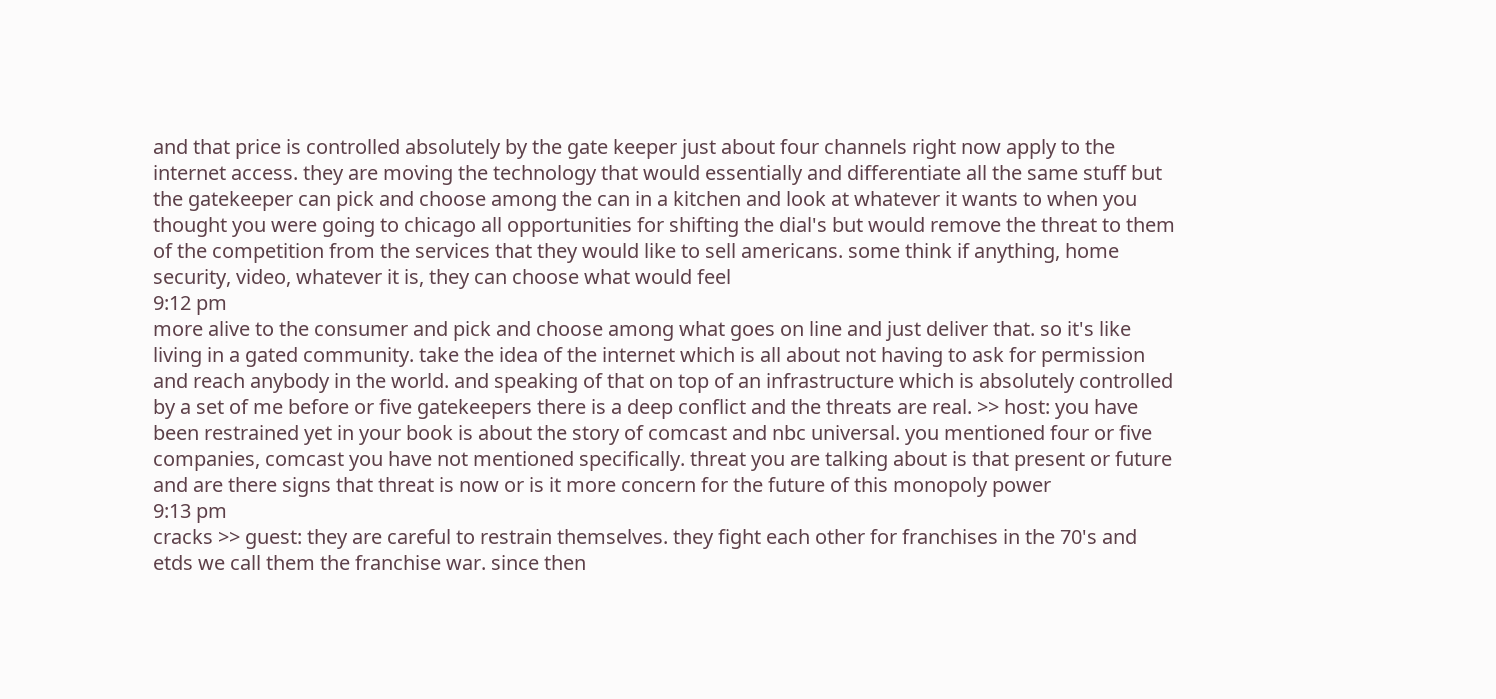and that price is controlled absolutely by the gate keeper just about four channels right now apply to the internet access. they are moving the technology that would essentially and differentiate all the same stuff but the gatekeeper can pick and choose among the can in a kitchen and look at whatever it wants to when you thought you were going to chicago all opportunities for shifting the dial's but would remove the threat to them of the competition from the services that they would like to sell americans. some think if anything, home security, video, whatever it is, they can choose what would feel
9:12 pm
more alive to the consumer and pick and choose among what goes on line and just deliver that. so it's like living in a gated community. take the idea of the internet which is all about not having to ask for permission and reach anybody in the world. and speaking of that on top of an infrastructure which is absolutely controlled by a set of me before or five gatekeepers there is a deep conflict and the threats are real. >> host: you have been restrained yet in your book is about the story of comcast and nbc universal. you mentioned four or five companies, comcast you have not mentioned specifically. threat you are talking about is that present or future and are there signs that threat is now or is it more concern for the future of this monopoly power
9:13 pm
cracks >> guest: they are careful to restrain themselves. they fight each other for franchises in the 70's and etds we call them the franchise war. since then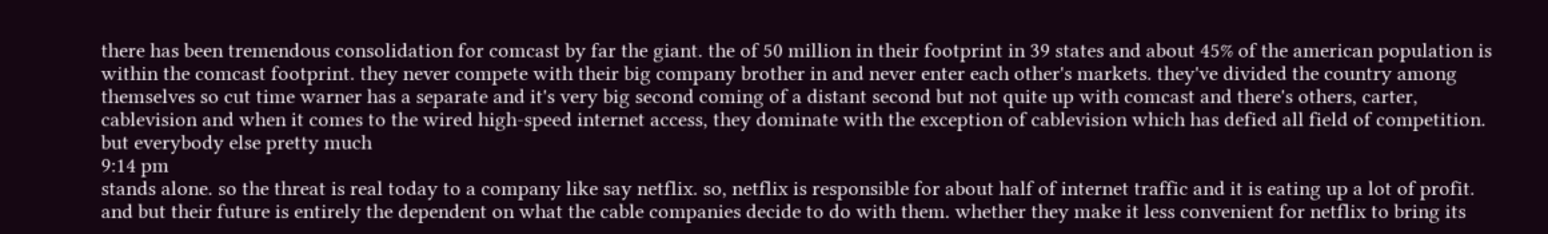there has been tremendous consolidation for comcast by far the giant. the of 50 million in their footprint in 39 states and about 45% of the american population is within the comcast footprint. they never compete with their big company brother in and never enter each other's markets. they've divided the country among themselves so cut time warner has a separate and it's very big second coming of a distant second but not quite up with comcast and there's others, carter, cablevision and when it comes to the wired high-speed internet access, they dominate with the exception of cablevision which has defied all field of competition. but everybody else pretty much
9:14 pm
stands alone. so the threat is real today to a company like say netflix. so, netflix is responsible for about half of internet traffic and it is eating up a lot of profit. and but their future is entirely the dependent on what the cable companies decide to do with them. whether they make it less convenient for netflix to bring its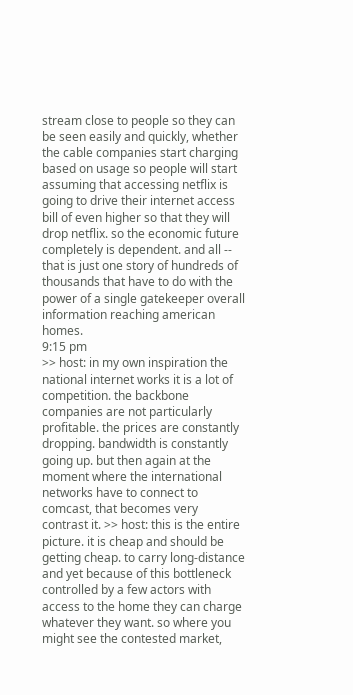stream close to people so they can be seen easily and quickly, whether the cable companies start charging based on usage so people will start assuming that accessing netflix is going to drive their internet access bill of even higher so that they will drop netflix. so the economic future completely is dependent. and all -- that is just one story of hundreds of thousands that have to do with the power of a single gatekeeper overall information reaching american homes.
9:15 pm
>> host: in my own inspiration the national internet works it is a lot of competition. the backbone companies are not particularly profitable. the prices are constantly dropping. bandwidth is constantly going up. but then again at the moment where the international networks have to connect to comcast, that becomes very contrast it. >> host: this is the entire picture. it is cheap and should be getting cheap. to carry long-distance and yet because of this bottleneck controlled by a few actors with access to the home they can charge whatever they want. so where you might see the contested market,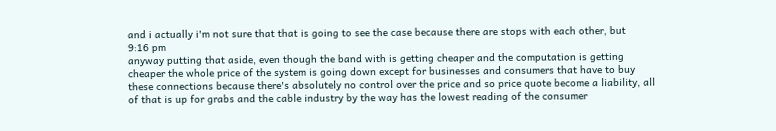and i actually i'm not sure that that is going to see the case because there are stops with each other, but
9:16 pm
anyway putting that aside, even though the band with is getting cheaper and the computation is getting cheaper the whole price of the system is going down except for businesses and consumers that have to buy these connections because there's absolutely no control over the price and so price quote become a liability, all of that is up for grabs and the cable industry by the way has the lowest reading of the consumer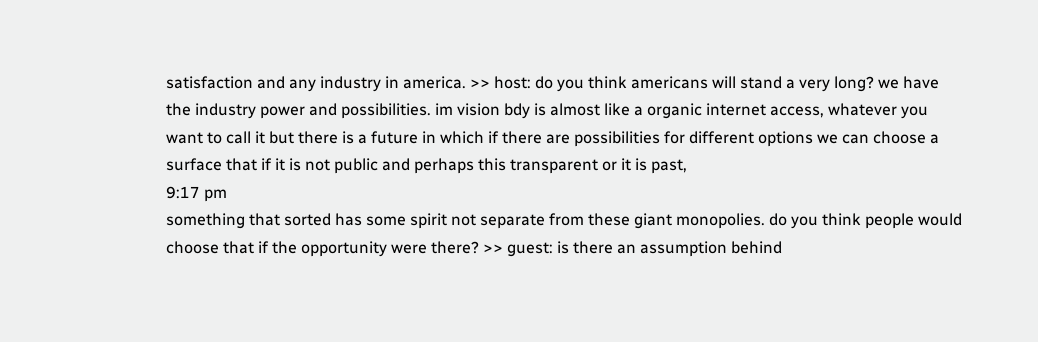satisfaction and any industry in america. >> host: do you think americans will stand a very long? we have the industry power and possibilities. im vision bdy is almost like a organic internet access, whatever you want to call it but there is a future in which if there are possibilities for different options we can choose a surface that if it is not public and perhaps this transparent or it is past,
9:17 pm
something that sorted has some spirit not separate from these giant monopolies. do you think people would choose that if the opportunity were there? >> guest: is there an assumption behind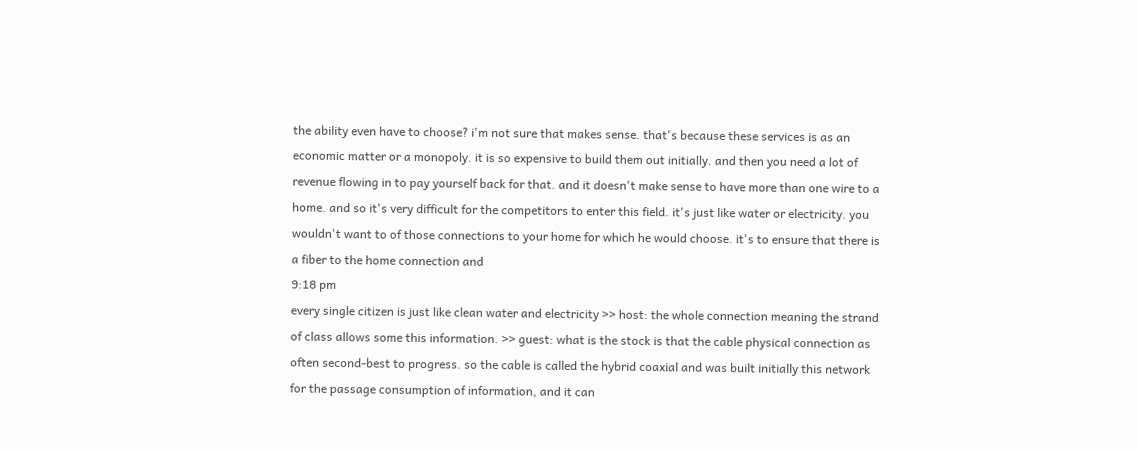the ability even have to choose? i'm not sure that makes sense. that's because these services is as an economic matter or a monopoly. it is so expensive to build them out initially. and then you need a lot of revenue flowing in to pay yourself back for that. and it doesn't make sense to have more than one wire to a home. and so it's very difficult for the competitors to enter this field. it's just like water or electricity. you wouldn't want to of those connections to your home for which he would choose. it's to ensure that there is a fiber to the home connection and
9:18 pm
every single citizen is just like clean water and electricity >> host: the whole connection meaning the strand of class allows some this information. >> guest: what is the stock is that the cable physical connection as often second-best to progress. so the cable is called the hybrid coaxial and was built initially this network for the passage consumption of information, and it can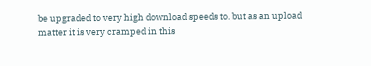be upgraded to very high download speeds to. but as an upload matter it is very cramped in this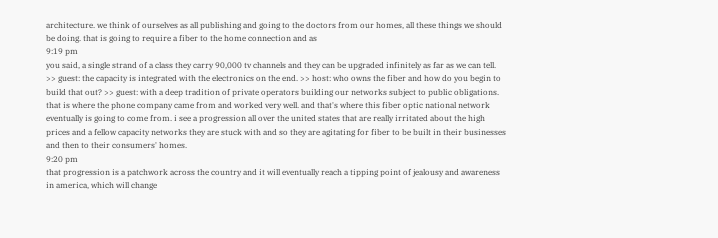architecture. we think of ourselves as all publishing and going to the doctors from our homes, all these things we should be doing. that is going to require a fiber to the home connection and as
9:19 pm
you said, a single strand of a class they carry 90,000 tv channels and they can be upgraded infinitely as far as we can tell. >> guest: the capacity is integrated with the electronics on the end. >> host: who owns the fiber and how do you begin to build that out? >> guest: with a deep tradition of private operators building our networks subject to public obligations. that is where the phone company came from and worked very well. and that's where this fiber optic national network eventually is going to come from. i see a progression all over the united states that are really irritated about the high prices and a fellow capacity networks they are stuck with and so they are agitating for fiber to be built in their businesses and then to their consumers' homes.
9:20 pm
that progression is a patchwork across the country and it will eventually reach a tipping point of jealousy and awareness in america, which will change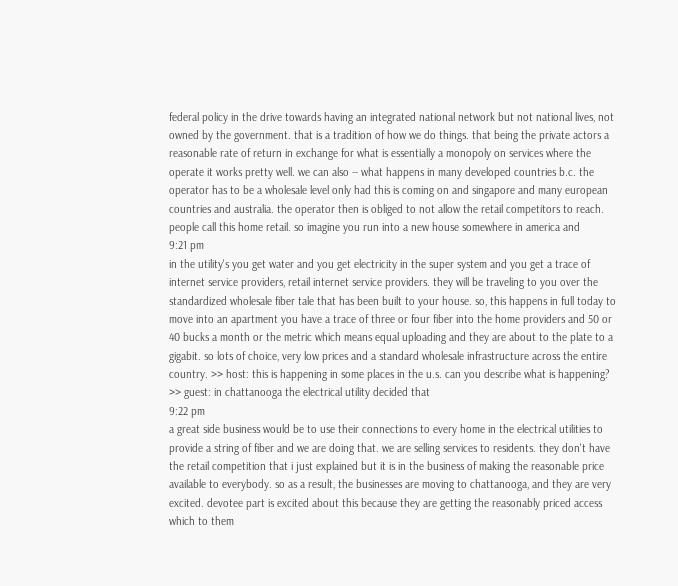federal policy in the drive towards having an integrated national network but not national lives, not owned by the government. that is a tradition of how we do things. that being the private actors a reasonable rate of return in exchange for what is essentially a monopoly on services where the operate it works pretty well. we can also -- what happens in many developed countries b.c. the operator has to be a wholesale level only had this is coming on and singapore and many european countries and australia. the operator then is obliged to not allow the retail competitors to reach. people call this home retail. so imagine you run into a new house somewhere in america and
9:21 pm
in the utility's you get water and you get electricity in the super system and you get a trace of internet service providers, retail internet service providers. they will be traveling to you over the standardized wholesale fiber tale that has been built to your house. so, this happens in full today to move into an apartment you have a trace of three or four fiber into the home providers and 50 or 40 bucks a month or the metric which means equal uploading and they are about to the plate to a gigabit. so lots of choice, very low prices and a standard wholesale infrastructure across the entire country. >> host: this is happening in some places in the u.s. can you describe what is happening? >> guest: in chattanooga the electrical utility decided that
9:22 pm
a great side business would be to use their connections to every home in the electrical utilities to provide a string of fiber and we are doing that. we are selling services to residents. they don't have the retail competition that i just explained but it is in the business of making the reasonable price available to everybody. so as a result, the businesses are moving to chattanooga, and they are very excited. devotee part is excited about this because they are getting the reasonably priced access which to them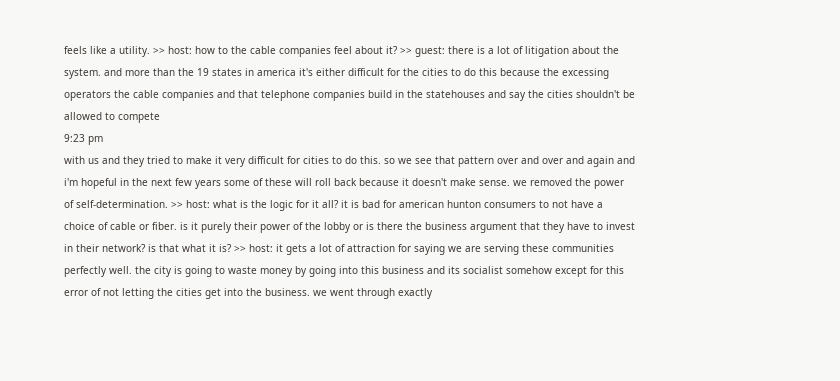feels like a utility. >> host: how to the cable companies feel about it? >> guest: there is a lot of litigation about the system. and more than the 19 states in america it's either difficult for the cities to do this because the excessing operators the cable companies and that telephone companies build in the statehouses and say the cities shouldn't be allowed to compete
9:23 pm
with us and they tried to make it very difficult for cities to do this. so we see that pattern over and over and again and i'm hopeful in the next few years some of these will roll back because it doesn't make sense. we removed the power of self-determination. >> host: what is the logic for it all? it is bad for american hunton consumers to not have a choice of cable or fiber. is it purely their power of the lobby or is there the business argument that they have to invest in their network? is that what it is? >> host: it gets a lot of attraction for saying we are serving these communities perfectly well. the city is going to waste money by going into this business and its socialist somehow except for this error of not letting the cities get into the business. we went through exactly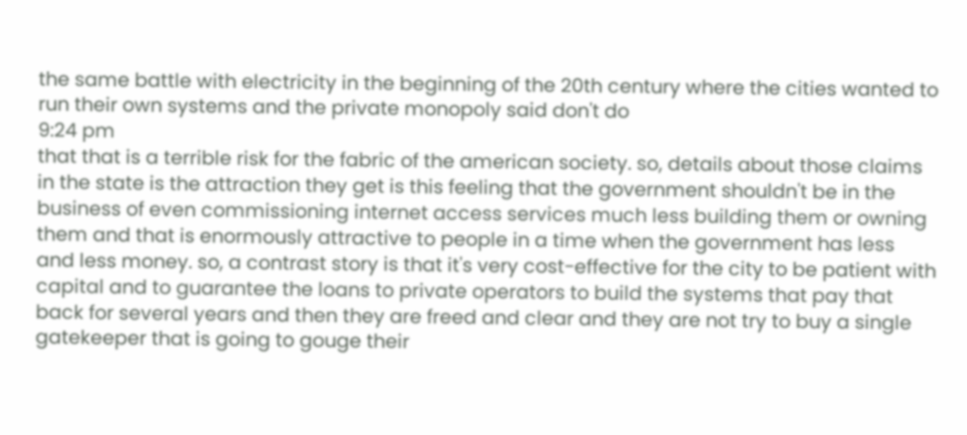the same battle with electricity in the beginning of the 20th century where the cities wanted to run their own systems and the private monopoly said don't do
9:24 pm
that that is a terrible risk for the fabric of the american society. so, details about those claims in the state is the attraction they get is this feeling that the government shouldn't be in the business of even commissioning internet access services much less building them or owning them and that is enormously attractive to people in a time when the government has less and less money. so, a contrast story is that it's very cost-effective for the city to be patient with capital and to guarantee the loans to private operators to build the systems that pay that back for several years and then they are freed and clear and they are not try to buy a single gatekeeper that is going to gouge their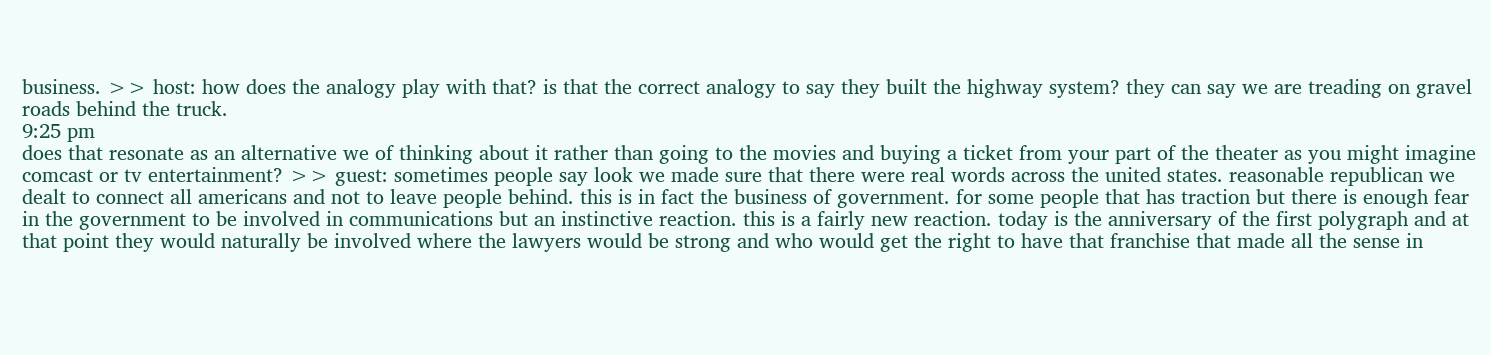business. >> host: how does the analogy play with that? is that the correct analogy to say they built the highway system? they can say we are treading on gravel roads behind the truck.
9:25 pm
does that resonate as an alternative we of thinking about it rather than going to the movies and buying a ticket from your part of the theater as you might imagine comcast or tv entertainment? >> guest: sometimes people say look we made sure that there were real words across the united states. reasonable republican we dealt to connect all americans and not to leave people behind. this is in fact the business of government. for some people that has traction but there is enough fear in the government to be involved in communications but an instinctive reaction. this is a fairly new reaction. today is the anniversary of the first polygraph and at that point they would naturally be involved where the lawyers would be strong and who would get the right to have that franchise that made all the sense in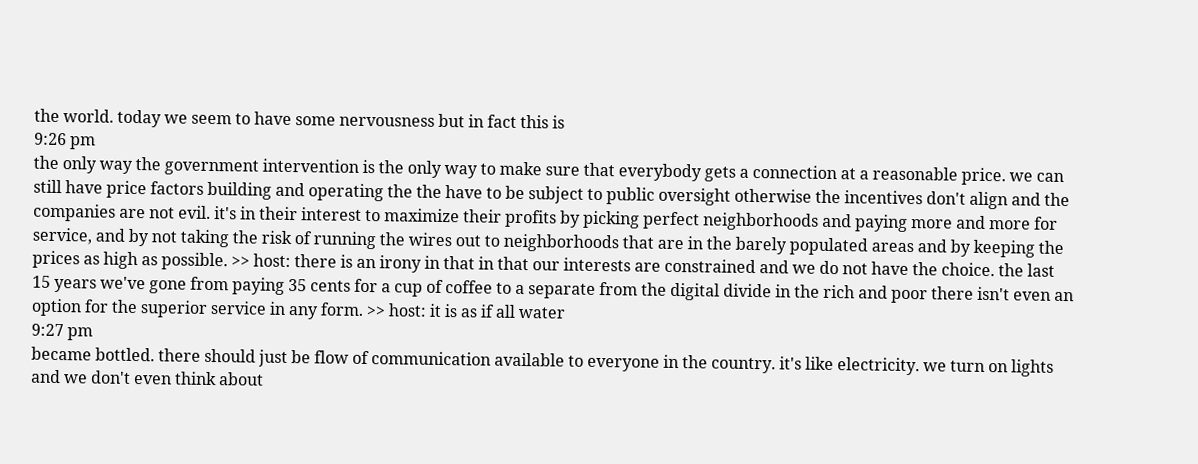the world. today we seem to have some nervousness but in fact this is
9:26 pm
the only way the government intervention is the only way to make sure that everybody gets a connection at a reasonable price. we can still have price factors building and operating the the have to be subject to public oversight otherwise the incentives don't align and the companies are not evil. it's in their interest to maximize their profits by picking perfect neighborhoods and paying more and more for service, and by not taking the risk of running the wires out to neighborhoods that are in the barely populated areas and by keeping the prices as high as possible. >> host: there is an irony in that in that our interests are constrained and we do not have the choice. the last 15 years we've gone from paying 35 cents for a cup of coffee to a separate from the digital divide in the rich and poor there isn't even an option for the superior service in any form. >> host: it is as if all water
9:27 pm
became bottled. there should just be flow of communication available to everyone in the country. it's like electricity. we turn on lights and we don't even think about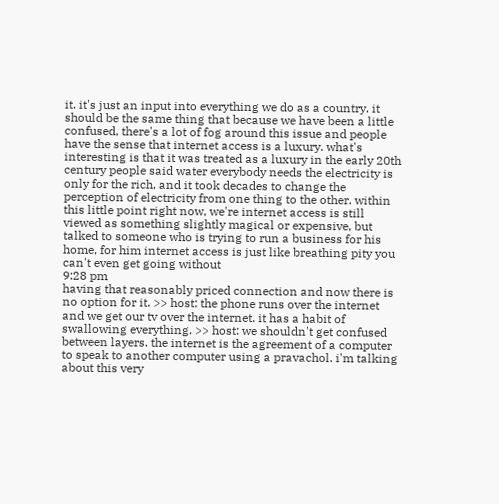it. it's just an input into everything we do as a country. it should be the same thing that because we have been a little confused, there's a lot of fog around this issue and people have the sense that internet access is a luxury. what's interesting is that it was treated as a luxury in the early 20th century people said water everybody needs the electricity is only for the rich, and it took decades to change the perception of electricity from one thing to the other. within this little point right now, we're internet access is still viewed as something slightly magical or expensive, but talked to someone who is trying to run a business for his home, for him internet access is just like breathing pity you can't even get going without
9:28 pm
having that reasonably priced connection and now there is no option for it. >> host: the phone runs over the internet and we get our tv over the internet. it has a habit of swallowing everything. >> host: we shouldn't get confused between layers. the internet is the agreement of a computer to speak to another computer using a pravachol. i'm talking about this very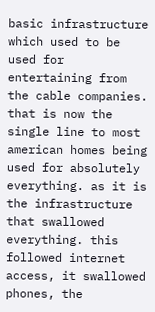basic infrastructure which used to be used for entertaining from the cable companies. that is now the single line to most american homes being used for absolutely everything. as it is the infrastructure that swallowed everything. this followed internet access, it swallowed phones, the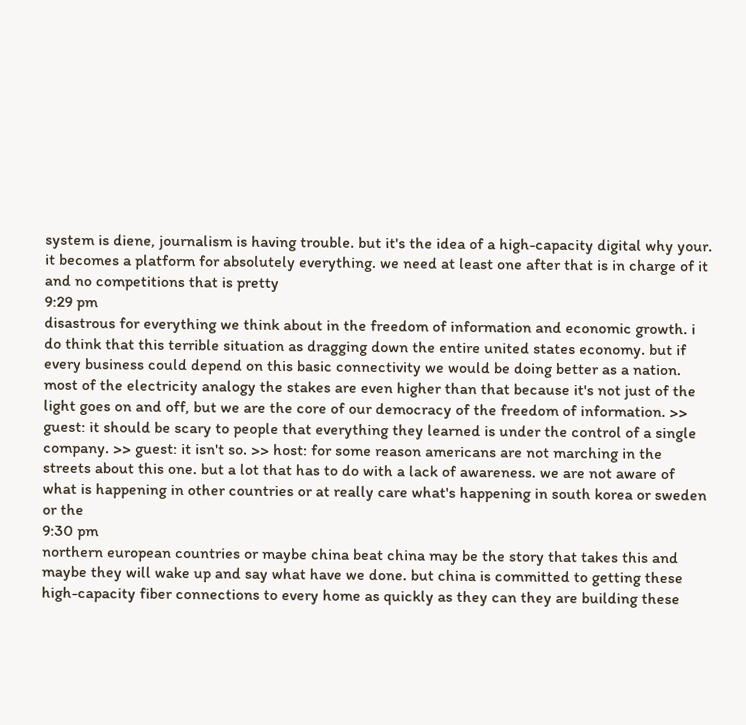system is diene, journalism is having trouble. but it's the idea of a high-capacity digital why your. it becomes a platform for absolutely everything. we need at least one after that is in charge of it and no competitions that is pretty
9:29 pm
disastrous for everything we think about in the freedom of information and economic growth. i do think that this terrible situation as dragging down the entire united states economy. but if every business could depend on this basic connectivity we would be doing better as a nation. most of the electricity analogy the stakes are even higher than that because it's not just of the light goes on and off, but we are the core of our democracy of the freedom of information. >> guest: it should be scary to people that everything they learned is under the control of a single company. >> guest: it isn't so. >> host: for some reason americans are not marching in the streets about this one. but a lot that has to do with a lack of awareness. we are not aware of what is happening in other countries or at really care what's happening in south korea or sweden or the
9:30 pm
northern european countries or maybe china beat china may be the story that takes this and maybe they will wake up and say what have we done. but china is committed to getting these high-capacity fiber connections to every home as quickly as they can they are building these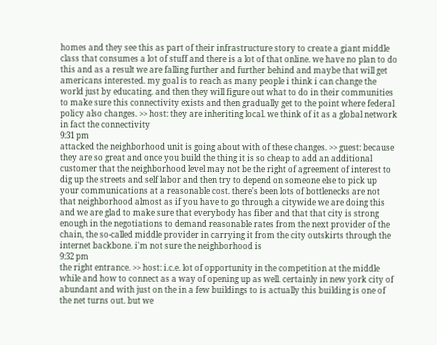homes and they see this as part of their infrastructure story to create a giant middle class that consumes a lot of stuff and there is a lot of that online. we have no plan to do this and as a result we are falling further and further behind and maybe that will get americans interested. my goal is to reach as many people i think i can change the world just by educating. and then they will figure out what to do in their communities to make sure this connectivity exists and then gradually get to the point where federal policy also changes. >> host: they are inheriting local. we think of it as a global network in fact the connectivity
9:31 pm
attacked the neighborhood unit is going about with of these changes. >> guest: because they are so great and once you build the thing it is so cheap to add an additional customer that the neighborhood level may not be the right of agreement of interest to dig up the streets and self labor and then try to depend on someone else to pick up your communications at a reasonable cost. there's been lots of bottlenecks are not that neighborhood almost as if you have to go through a citywide we are doing this and we are glad to make sure that everybody has fiber and that that city is strong enough in the negotiations to demand reasonable rates from the next provider of the chain, the so-called middle provider in carrying it from the city outskirts through the internet backbone. i'm not sure the neighborhood is
9:32 pm
the right entrance. >> host: i.c.e. lot of opportunity in the competition at the middle while and how to connect as a way of opening up as well. certainly in new york city of abundant and with just on the in a few buildings to is actually this building is one of the net turns out. but we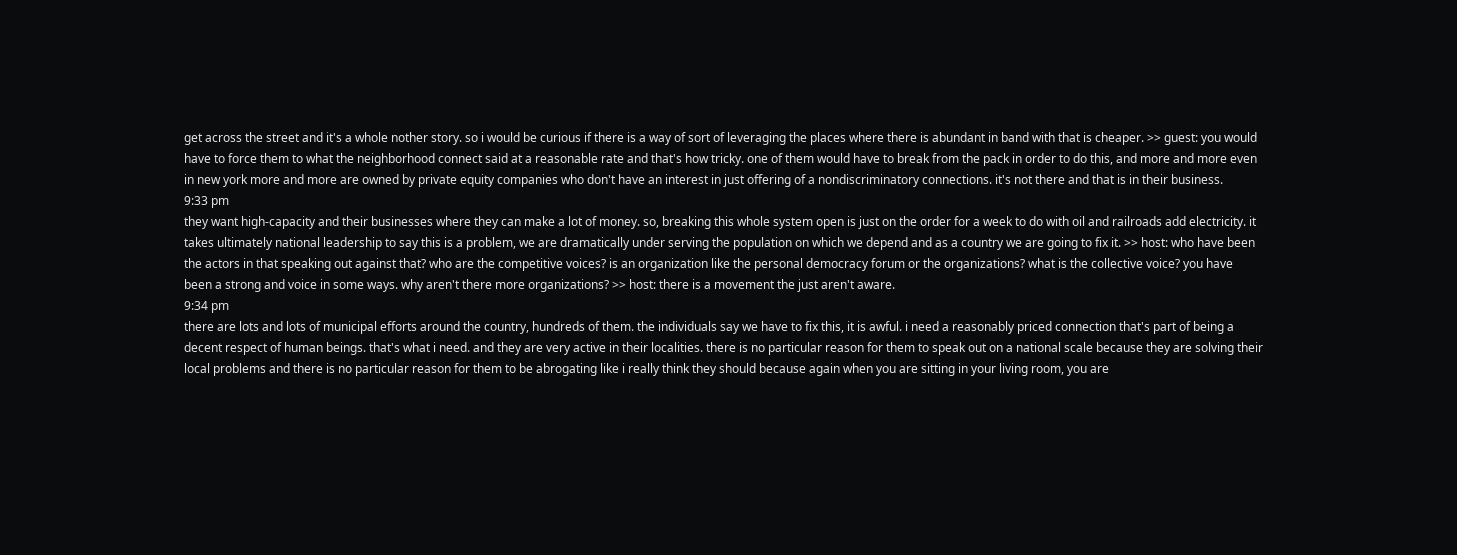get across the street and it's a whole nother story. so i would be curious if there is a way of sort of leveraging the places where there is abundant in band with that is cheaper. >> guest: you would have to force them to what the neighborhood connect said at a reasonable rate and that's how tricky. one of them would have to break from the pack in order to do this, and more and more even in new york more and more are owned by private equity companies who don't have an interest in just offering of a nondiscriminatory connections. it's not there and that is in their business.
9:33 pm
they want high-capacity and their businesses where they can make a lot of money. so, breaking this whole system open is just on the order for a week to do with oil and railroads add electricity. it takes ultimately national leadership to say this is a problem, we are dramatically under serving the population on which we depend and as a country we are going to fix it. >> host: who have been the actors in that speaking out against that? who are the competitive voices? is an organization like the personal democracy forum or the organizations? what is the collective voice? you have been a strong and voice in some ways. why aren't there more organizations? >> host: there is a movement the just aren't aware.
9:34 pm
there are lots and lots of municipal efforts around the country, hundreds of them. the individuals say we have to fix this, it is awful. i need a reasonably priced connection that's part of being a decent respect of human beings. that's what i need. and they are very active in their localities. there is no particular reason for them to speak out on a national scale because they are solving their local problems and there is no particular reason for them to be abrogating like i really think they should because again when you are sitting in your living room, you are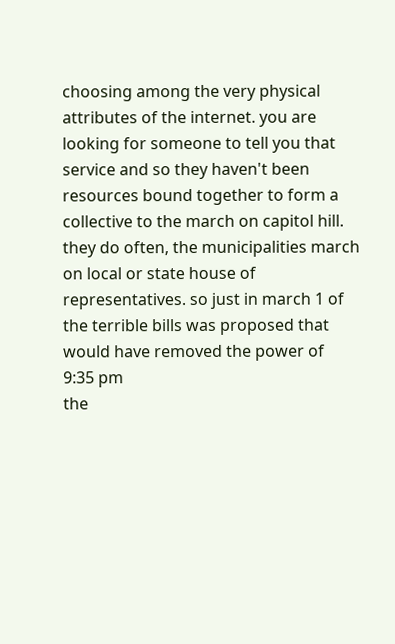choosing among the very physical attributes of the internet. you are looking for someone to tell you that service and so they haven't been resources bound together to form a collective to the march on capitol hill. they do often, the municipalities march on local or state house of representatives. so just in march 1 of the terrible bills was proposed that would have removed the power of
9:35 pm
the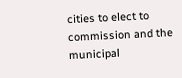cities to elect to commission and the municipal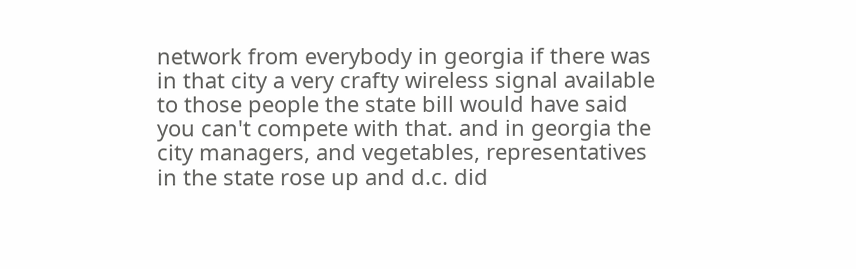network from everybody in georgia if there was in that city a very crafty wireless signal available to those people the state bill would have said you can't compete with that. and in georgia the city managers, and vegetables, representatives in the state rose up and d.c. did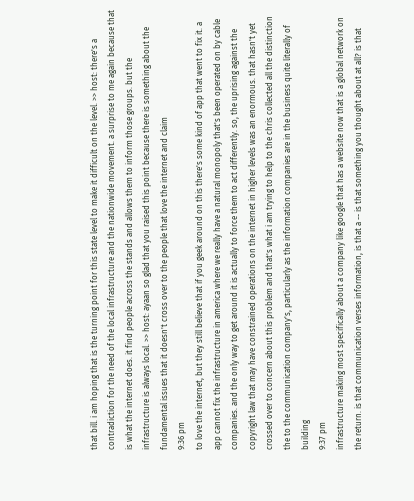that bill. i am hoping that is the turning point for this state level to make it difficult on the level. >> host: there's a contradiction for the need of the local infrastructure and the nationwide movement. a surprise to me again because that is what the internet does. it find people across the stands and allows them to inform those groups. but the infrastructure is always local. >> host: ayaan so glad that you raised this point because there is something about the fundamental issues that it doesn't cross over to the people that love the internet and claim
9:36 pm
to love the internet, but they still believe that if you geek around on this there's some kind of app that went to fix it. a app cannot fix the infrastructure in america where we really have a natural monopoly that's been operated on by cable companies. and the only way to get around it is actually to force them to act differently. so, the uprising against the copyright law that may have constrained operations on the internet in higher levels was an enormous. that hasn't yet crossed over to concern about this problem and that's what i am trying to help to the chris collected all the distinction the to the communication company's, particularly as the information companies are in the business quite literally of building
9:37 pm
infrastructure making most specifically about a company like google that has a website now that is a global network on the return. is that communication verses information, is that a -- is that something you thought about at all? is that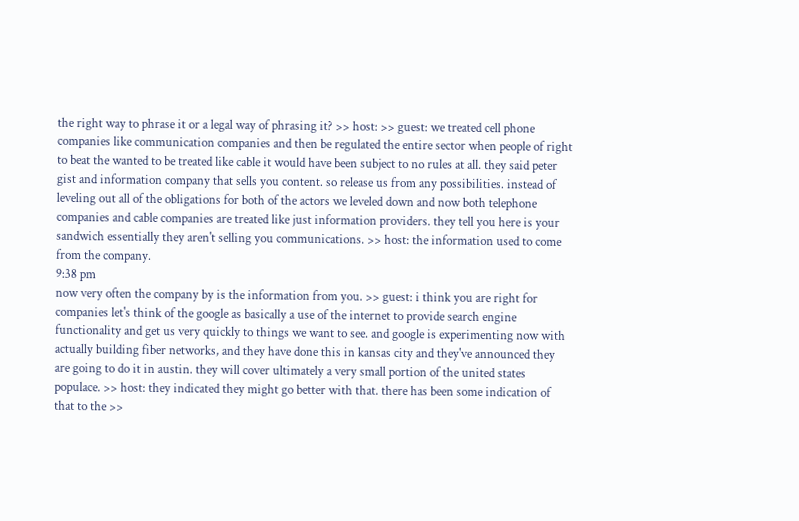the right way to phrase it or a legal way of phrasing it? >> host: >> guest: we treated cell phone companies like communication companies and then be regulated the entire sector when people of right to beat the wanted to be treated like cable it would have been subject to no rules at all. they said peter gist and information company that sells you content. so release us from any possibilities. instead of leveling out all of the obligations for both of the actors we leveled down and now both telephone companies and cable companies are treated like just information providers. they tell you here is your sandwich essentially they aren't selling you communications. >> host: the information used to come from the company.
9:38 pm
now very often the company by is the information from you. >> guest: i think you are right for companies let's think of the google as basically a use of the internet to provide search engine functionality and get us very quickly to things we want to see. and google is experimenting now with actually building fiber networks, and they have done this in kansas city and they've announced they are going to do it in austin. they will cover ultimately a very small portion of the united states populace. >> host: they indicated they might go better with that. there has been some indication of that to the >>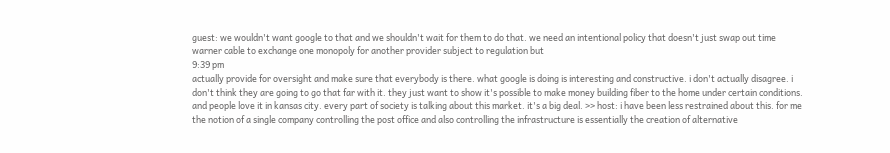guest: we wouldn't want google to that and we shouldn't wait for them to do that. we need an intentional policy that doesn't just swap out time warner cable to exchange one monopoly for another provider subject to regulation but
9:39 pm
actually provide for oversight and make sure that everybody is there. what google is doing is interesting and constructive. i don't actually disagree. i don't think they are going to go that far with it. they just want to show it's possible to make money building fiber to the home under certain conditions. and people love it in kansas city. every part of society is talking about this market. it's a big deal. >> host: i have been less restrained about this. for me the notion of a single company controlling the post office and also controlling the infrastructure is essentially the creation of alternative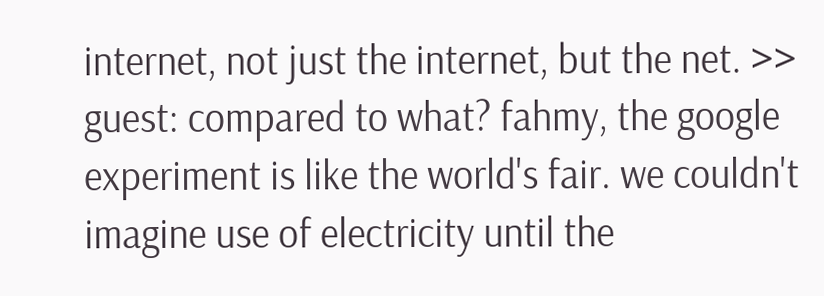internet, not just the internet, but the net. >> guest: compared to what? fahmy, the google experiment is like the world's fair. we couldn't imagine use of electricity until the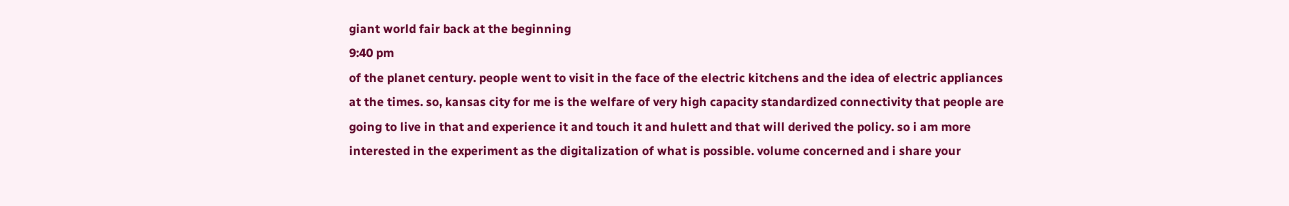giant world fair back at the beginning
9:40 pm
of the planet century. people went to visit in the face of the electric kitchens and the idea of electric appliances at the times. so, kansas city for me is the welfare of very high capacity standardized connectivity that people are going to live in that and experience it and touch it and hulett and that will derived the policy. so i am more interested in the experiment as the digitalization of what is possible. volume concerned and i share your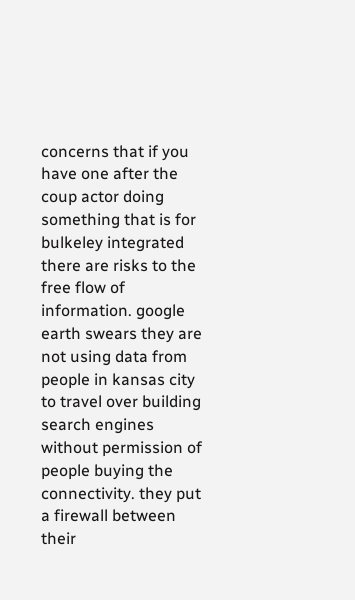concerns that if you have one after the coup actor doing something that is for bulkeley integrated there are risks to the free flow of information. google earth swears they are not using data from people in kansas city to travel over building search engines without permission of people buying the connectivity. they put a firewall between their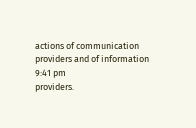actions of communication providers and of information
9:41 pm
providers.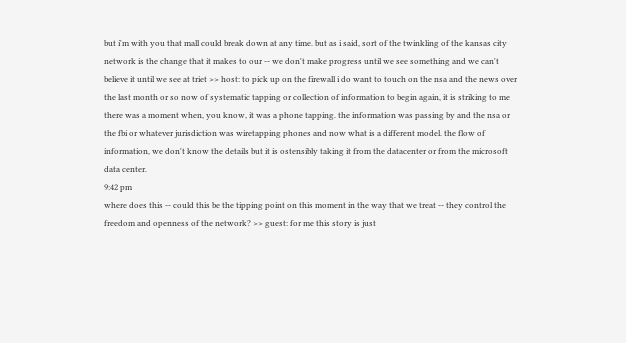but i'm with you that mall could break down at any time. but as i said, sort of the twinkling of the kansas city network is the change that it makes to our -- we don't make progress until we see something and we can't believe it until we see at triet >> host: to pick up on the firewall i do want to touch on the nsa and the news over the last month or so now of systematic tapping or collection of information to begin again, it is striking to me there was a moment when, you know, it was a phone tapping. the information was passing by and the nsa or the fbi or whatever jurisdiction was wiretapping phones and now what is a different model. the flow of information, we don't know the details but it is ostensibly taking it from the datacenter or from the microsoft data center.
9:42 pm
where does this -- could this be the tipping point on this moment in the way that we treat -- they control the freedom and openness of the network? >> guest: for me this story is just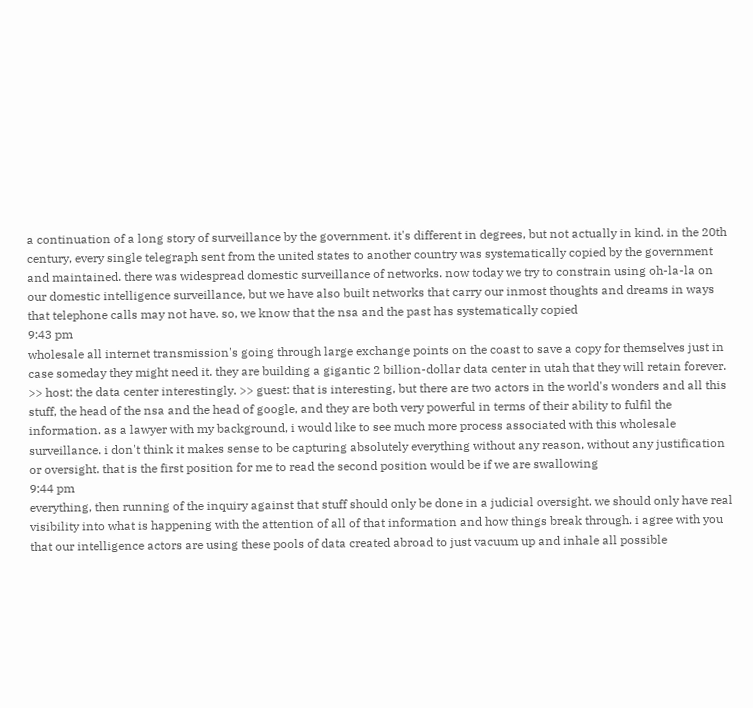a continuation of a long story of surveillance by the government. it's different in degrees, but not actually in kind. in the 20th century, every single telegraph sent from the united states to another country was systematically copied by the government and maintained. there was widespread domestic surveillance of networks. now today we try to constrain using oh-la-la on our domestic intelligence surveillance, but we have also built networks that carry our inmost thoughts and dreams in ways that telephone calls may not have. so, we know that the nsa and the past has systematically copied
9:43 pm
wholesale all internet transmission's going through large exchange points on the coast to save a copy for themselves just in case someday they might need it. they are building a gigantic 2 billion-dollar data center in utah that they will retain forever. >> host: the data center interestingly. >> guest: that is interesting, but there are two actors in the world's wonders and all this stuff, the head of the nsa and the head of google, and they are both very powerful in terms of their ability to fulfil the information. as a lawyer with my background, i would like to see much more process associated with this wholesale surveillance. i don't think it makes sense to be capturing absolutely everything without any reason, without any justification or oversight. that is the first position for me to read the second position would be if we are swallowing
9:44 pm
everything, then running of the inquiry against that stuff should only be done in a judicial oversight. we should only have real visibility into what is happening with the attention of all of that information and how things break through. i agree with you that our intelligence actors are using these pools of data created abroad to just vacuum up and inhale all possible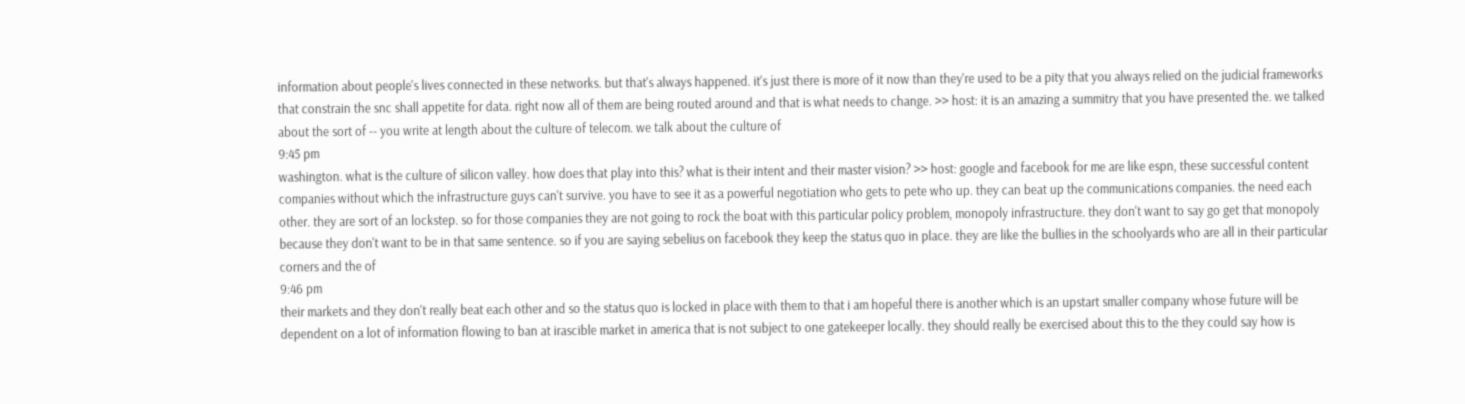information about people's lives connected in these networks. but that's always happened. it's just there is more of it now than they're used to be a pity that you always relied on the judicial frameworks that constrain the snc shall appetite for data. right now all of them are being routed around and that is what needs to change. >> host: it is an amazing a summitry that you have presented the. we talked about the sort of -- you write at length about the culture of telecom. we talk about the culture of
9:45 pm
washington. what is the culture of silicon valley. how does that play into this? what is their intent and their master vision? >> host: google and facebook for me are like espn, these successful content companies without which the infrastructure guys can't survive. you have to see it as a powerful negotiation who gets to pete who up. they can beat up the communications companies. the need each other. they are sort of an lockstep. so for those companies they are not going to rock the boat with this particular policy problem, monopoly infrastructure. they don't want to say go get that monopoly because they don't want to be in that same sentence. so if you are saying sebelius on facebook they keep the status quo in place. they are like the bullies in the schoolyards who are all in their particular corners and the of
9:46 pm
their markets and they don't really beat each other and so the status quo is locked in place with them to that i am hopeful there is another which is an upstart smaller company whose future will be dependent on a lot of information flowing to ban at irascible market in america that is not subject to one gatekeeper locally. they should really be exercised about this to the they could say how is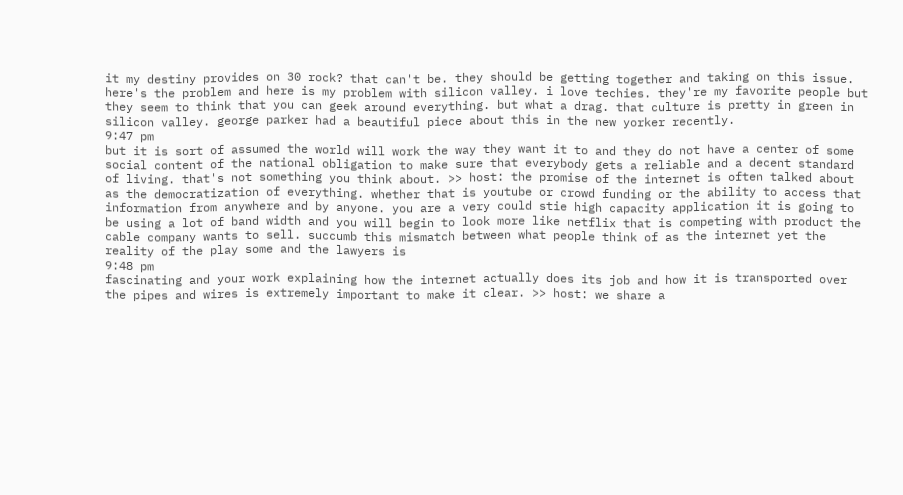it my destiny provides on 30 rock? that can't be. they should be getting together and taking on this issue. here's the problem and here is my problem with silicon valley. i love techies. they're my favorite people but they seem to think that you can geek around everything. but what a drag. that culture is pretty in green in silicon valley. george parker had a beautiful piece about this in the new yorker recently.
9:47 pm
but it is sort of assumed the world will work the way they want it to and they do not have a center of some social content of the national obligation to make sure that everybody gets a reliable and a decent standard of living. that's not something you think about. >> host: the promise of the internet is often talked about as the democratization of everything. whether that is youtube or crowd funding or the ability to access that information from anywhere and by anyone. you are a very could stie high capacity application it is going to be using a lot of band width and you will begin to look more like netflix that is competing with product the cable company wants to sell. succumb this mismatch between what people think of as the internet yet the reality of the play some and the lawyers is
9:48 pm
fascinating and your work explaining how the internet actually does its job and how it is transported over the pipes and wires is extremely important to make it clear. >> host: we share a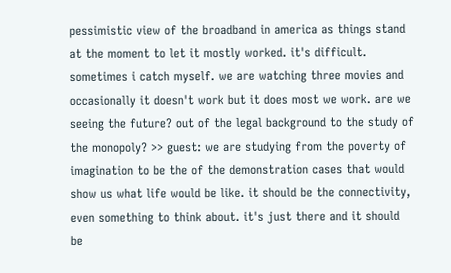pessimistic view of the broadband in america as things stand at the moment to let it mostly worked. it's difficult. sometimes i catch myself. we are watching three movies and occasionally it doesn't work but it does most we work. are we seeing the future? out of the legal background to the study of the monopoly? >> guest: we are studying from the poverty of imagination to be the of the demonstration cases that would show us what life would be like. it should be the connectivity, even something to think about. it's just there and it should be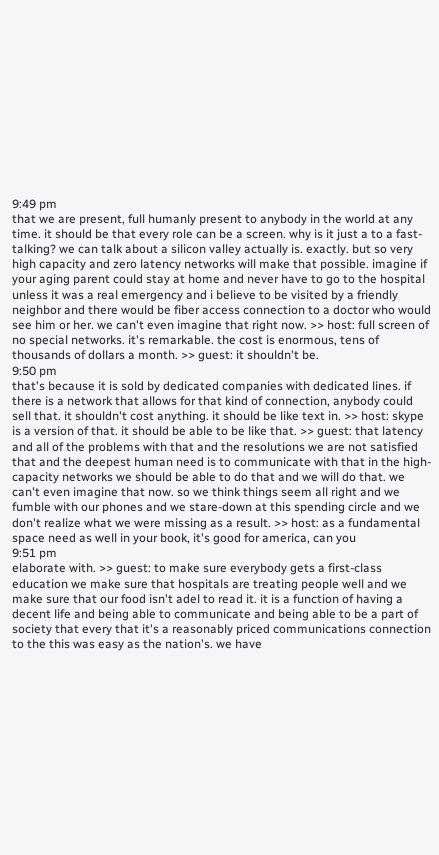9:49 pm
that we are present, full humanly present to anybody in the world at any time. it should be that every role can be a screen. why is it just a to a fast-talking? we can talk about a silicon valley actually is. exactly. but so very high capacity and zero latency networks will make that possible. imagine if your aging parent could stay at home and never have to go to the hospital unless it was a real emergency and i believe to be visited by a friendly neighbor and there would be fiber access connection to a doctor who would see him or her. we can't even imagine that right now. >> host: full screen of no special networks. it's remarkable. the cost is enormous, tens of thousands of dollars a month. >> guest: it shouldn't be.
9:50 pm
that's because it is sold by dedicated companies with dedicated lines. if there is a network that allows for that kind of connection, anybody could sell that. it shouldn't cost anything. it should be like text in. >> host: skype is a version of that. it should be able to be like that. >> guest: that latency and all of the problems with that and the resolutions we are not satisfied that and the deepest human need is to communicate with that in the high-capacity networks we should be able to do that and we will do that. we can't even imagine that now. so we think things seem all right and we fumble with our phones and we stare-down at this spending circle and we don't realize what we were missing as a result. >> host: as a fundamental space need as well in your book, it's good for america, can you
9:51 pm
elaborate with. >> guest: to make sure everybody gets a first-class education we make sure that hospitals are treating people well and we make sure that our food isn't adel to read it. it is a function of having a decent life and being able to communicate and being able to be a part of society that every that it's a reasonably priced communications connection to the this was easy as the nation's. we have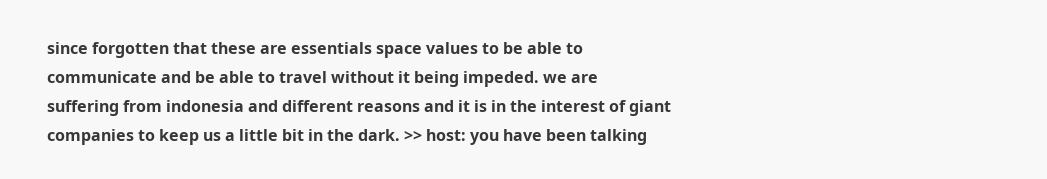since forgotten that these are essentials space values to be able to communicate and be able to travel without it being impeded. we are suffering from indonesia and different reasons and it is in the interest of giant companies to keep us a little bit in the dark. >> host: you have been talking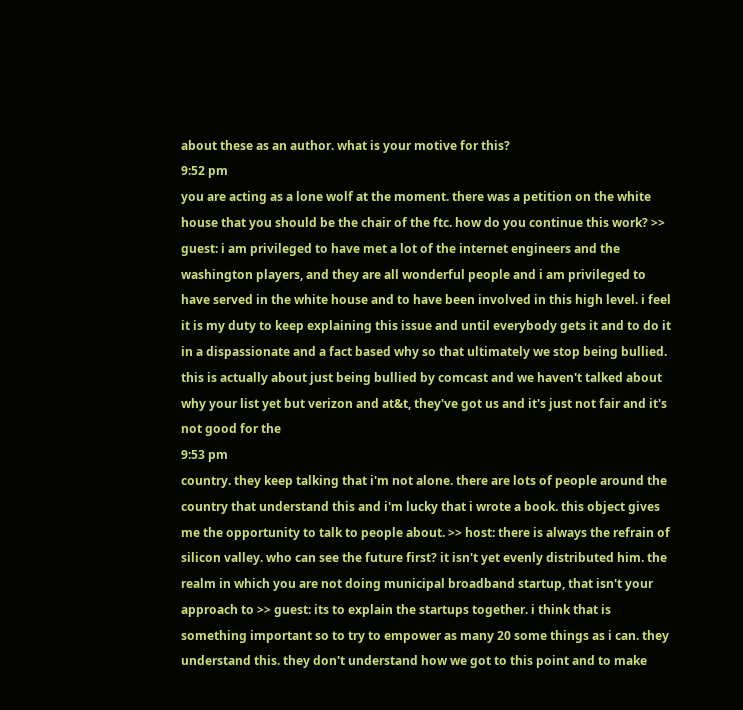about these as an author. what is your motive for this?
9:52 pm
you are acting as a lone wolf at the moment. there was a petition on the white house that you should be the chair of the ftc. how do you continue this work? >> guest: i am privileged to have met a lot of the internet engineers and the washington players, and they are all wonderful people and i am privileged to have served in the white house and to have been involved in this high level. i feel it is my duty to keep explaining this issue and until everybody gets it and to do it in a dispassionate and a fact based why so that ultimately we stop being bullied. this is actually about just being bullied by comcast and we haven't talked about why your list yet but verizon and at&t, they've got us and it's just not fair and it's not good for the
9:53 pm
country. they keep talking that i'm not alone. there are lots of people around the country that understand this and i'm lucky that i wrote a book. this object gives me the opportunity to talk to people about. >> host: there is always the refrain of silicon valley. who can see the future first? it isn't yet evenly distributed him. the realm in which you are not doing municipal broadband startup, that isn't your approach to >> guest: its to explain the startups together. i think that is something important so to try to empower as many 20 some things as i can. they understand this. they don't understand how we got to this point and to make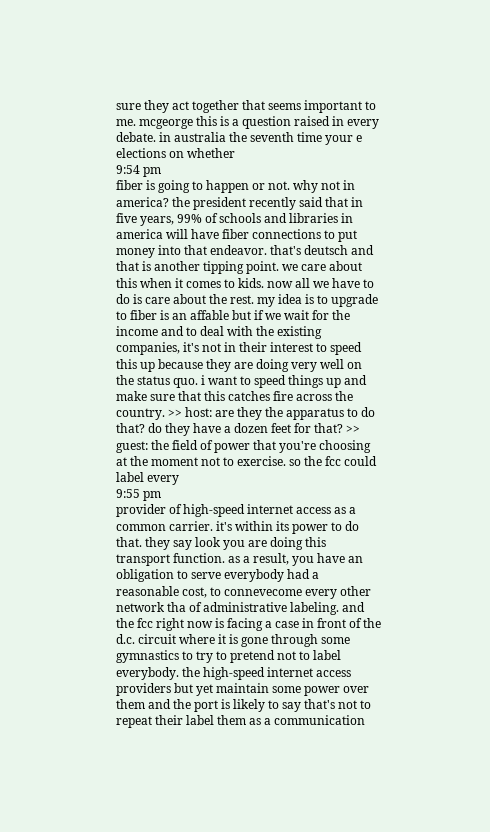sure they act together that seems important to me. mcgeorge this is a question raised in every debate. in australia the seventh time your e elections on whether
9:54 pm
fiber is going to happen or not. why not in america? the president recently said that in five years, 99% of schools and libraries in america will have fiber connections to put money into that endeavor. that's deutsch and that is another tipping point. we care about this when it comes to kids. now all we have to do is care about the rest. my idea is to upgrade to fiber is an affable but if we wait for the income and to deal with the existing companies, it's not in their interest to speed this up because they are doing very well on the status quo. i want to speed things up and make sure that this catches fire across the country. >> host: are they the apparatus to do that? do they have a dozen feet for that? >> guest: the field of power that you're choosing at the moment not to exercise. so the fcc could label every
9:55 pm
provider of high-speed internet access as a common carrier. it's within its power to do that. they say look you are doing this transport function. as a result, you have an obligation to serve everybody had a reasonable cost, to connevecome every other network tha of administrative labeling. and the fcc right now is facing a case in front of the d.c. circuit where it is gone through some gymnastics to try to pretend not to label everybody. the high-speed internet access providers but yet maintain some power over them and the port is likely to say that's not to repeat their label them as a communication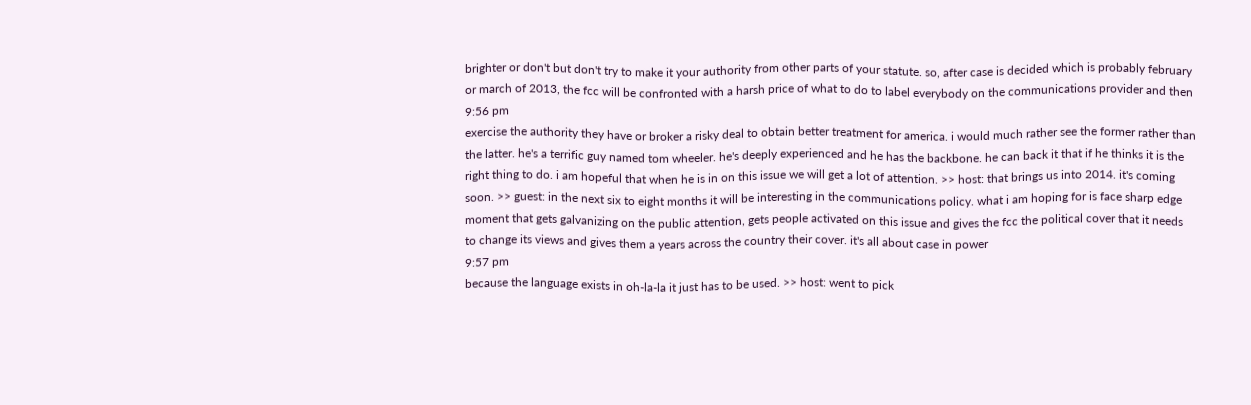brighter or don't but don't try to make it your authority from other parts of your statute. so, after case is decided which is probably february or march of 2013, the fcc will be confronted with a harsh price of what to do to label everybody on the communications provider and then
9:56 pm
exercise the authority they have or broker a risky deal to obtain better treatment for america. i would much rather see the former rather than the latter. he's a terrific guy named tom wheeler. he's deeply experienced and he has the backbone. he can back it that if he thinks it is the right thing to do. i am hopeful that when he is in on this issue we will get a lot of attention. >> host: that brings us into 2014. it's coming soon. >> guest: in the next six to eight months it will be interesting in the communications policy. what i am hoping for is face sharp edge moment that gets galvanizing on the public attention, gets people activated on this issue and gives the fcc the political cover that it needs to change its views and gives them a years across the country their cover. it's all about case in power
9:57 pm
because the language exists in oh-la-la it just has to be used. >> host: went to pick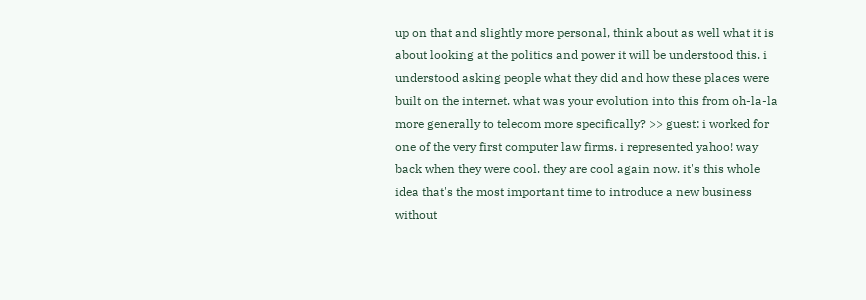up on that and slightly more personal, think about as well what it is about looking at the politics and power it will be understood this. i understood asking people what they did and how these places were built on the internet. what was your evolution into this from oh-la-la more generally to telecom more specifically? >> guest: i worked for one of the very first computer law firms. i represented yahoo! way back when they were cool. they are cool again now. it's this whole idea that's the most important time to introduce a new business without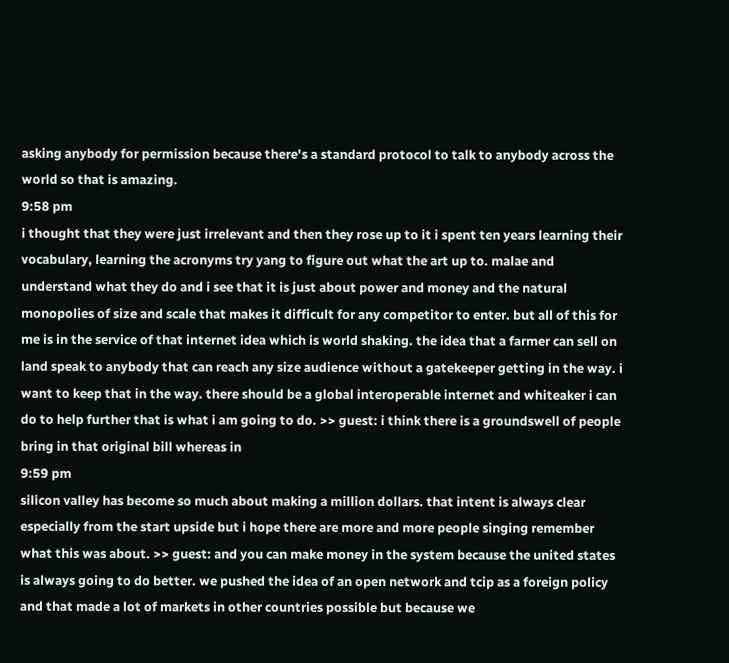asking anybody for permission because there's a standard protocol to talk to anybody across the world so that is amazing.
9:58 pm
i thought that they were just irrelevant and then they rose up to it i spent ten years learning their vocabulary, learning the acronyms try yang to figure out what the art up to. malae and understand what they do and i see that it is just about power and money and the natural monopolies of size and scale that makes it difficult for any competitor to enter. but all of this for me is in the service of that internet idea which is world shaking. the idea that a farmer can sell on land speak to anybody that can reach any size audience without a gatekeeper getting in the way. i want to keep that in the way. there should be a global interoperable internet and whiteaker i can do to help further that is what i am going to do. >> guest: i think there is a groundswell of people bring in that original bill whereas in
9:59 pm
silicon valley has become so much about making a million dollars. that intent is always clear especially from the start upside but i hope there are more and more people singing remember what this was about. >> guest: and you can make money in the system because the united states is always going to do better. we pushed the idea of an open network and tcip as a foreign policy and that made a lot of markets in other countries possible but because we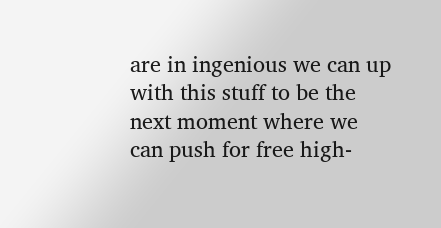are in ingenious we can up with this stuff to be the next moment where we can push for free high-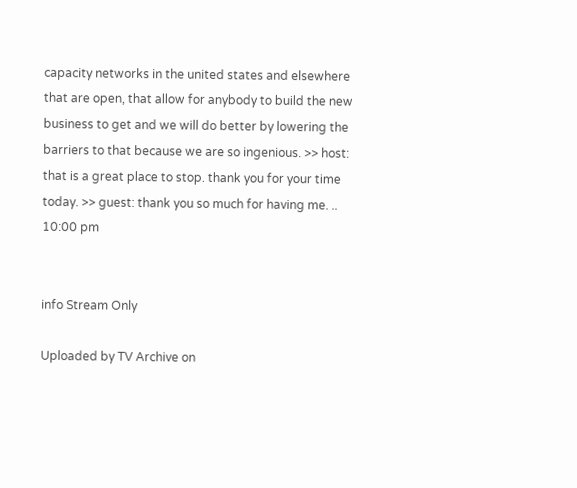capacity networks in the united states and elsewhere that are open, that allow for anybody to build the new business to get and we will do better by lowering the barriers to that because we are so ingenious. >> host: that is a great place to stop. thank you for your time today. >> guest: thank you so much for having me. ..
10:00 pm


info Stream Only

Uploaded by TV Archive on